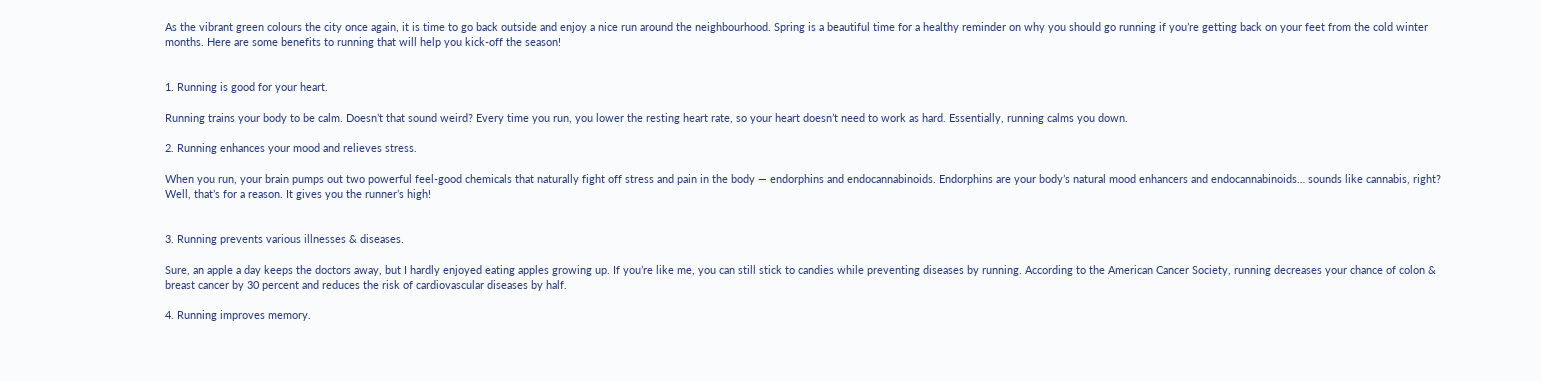As the vibrant green colours the city once again, it is time to go back outside and enjoy a nice run around the neighbourhood. Spring is a beautiful time for a healthy reminder on why you should go running if you’re getting back on your feet from the cold winter months. Here are some benefits to running that will help you kick-off the season!


1. Running is good for your heart.

Running trains your body to be calm. Doesn’t that sound weird? Every time you run, you lower the resting heart rate, so your heart doesn’t need to work as hard. Essentially, running calms you down.

2. Running enhances your mood and relieves stress.

When you run, your brain pumps out two powerful feel-good chemicals that naturally fight off stress and pain in the body — endorphins and endocannabinoids. Endorphins are your body’s natural mood enhancers and endocannabinoids… sounds like cannabis, right? Well, that’s for a reason. It gives you the runner’s high!


3. Running prevents various illnesses & diseases.

Sure, an apple a day keeps the doctors away, but I hardly enjoyed eating apples growing up. If you’re like me, you can still stick to candies while preventing diseases by running. According to the American Cancer Society, running decreases your chance of colon & breast cancer by 30 percent and reduces the risk of cardiovascular diseases by half.

4. Running improves memory.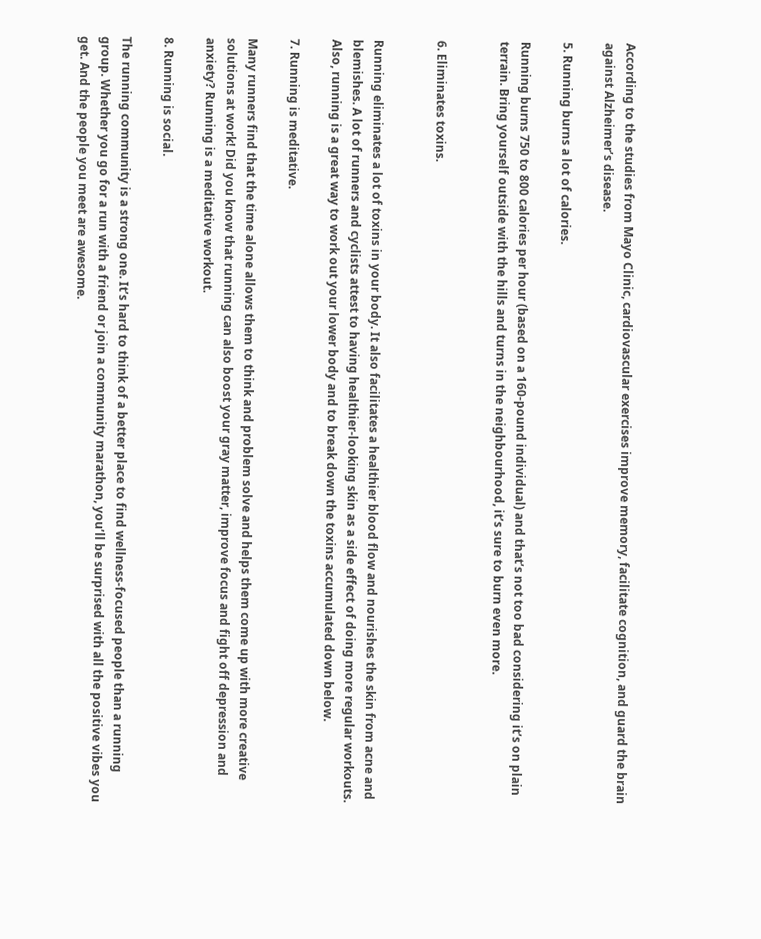According to the studies from Mayo Clinic, cardiovascular exercises improve memory, facilitate cognition, and guard the brain against Alzheimer’s disease.

5. Running burns a lot of calories.

Running burns 750 to 800 calories per hour (based on a 160-pound individual) and that’s not too bad considering it’s on plain terrain. Bring yourself outside with the hills and turns in the neighbourhood, it’s sure to burn even more.


6. Eliminates toxins.


Running eliminates a lot of toxins in your body. It also facilitates a healthier blood flow and nourishes the skin from acne and blemishes. A lot of runners and cyclists attest to having healthier-looking skin as a side effect of doing more regular workouts. Also, running is a great way to work out your lower body and to break down the toxins accumulated down below.

7. Running is meditative.

Many runners find that the time alone allows them to think and problem solve and helps them come up with more creative solutions at work! Did you know that running can also boost your gray matter, improve focus and fight off depression and anxiety? Running is a meditative workout.

8. Running is social.

The running community is a strong one. It’s hard to think of a better place to find wellness-focused people than a running group. Whether you go for a run with a friend or join a community marathon, you’ll be surprised with all the positive vibes you get. And the people you meet are awesome.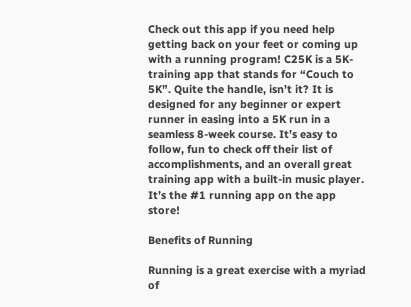Check out this app if you need help getting back on your feet or coming up with a running program! C25K is a 5K-training app that stands for “Couch to 5K”. Quite the handle, isn’t it? It is designed for any beginner or expert runner in easing into a 5K run in a seamless 8-week course. It’s easy to follow, fun to check off their list of accomplishments, and an overall great training app with a built-in music player. It’s the #1 running app on the app store!

Benefits of Running

Running is a great exercise with a myriad of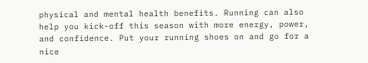physical and mental health benefits. Running can also help you kick-off this season with more energy, power, and confidence. Put your running shoes on and go for a nice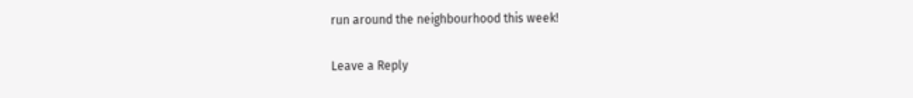run around the neighbourhood this week!

Leave a Reply